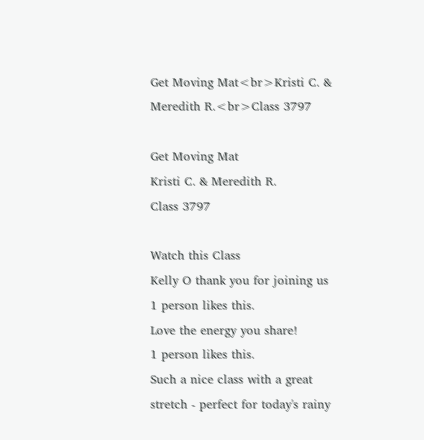Get Moving Mat<br>Kristi C. & Meredith R.<br>Class 3797

Get Moving Mat
Kristi C. & Meredith R.
Class 3797

Watch this Class
Kelly O thank you for joining us
1 person likes this.
Love the energy you share!
1 person likes this.
Such a nice class with a great stretch - perfect for today's rainy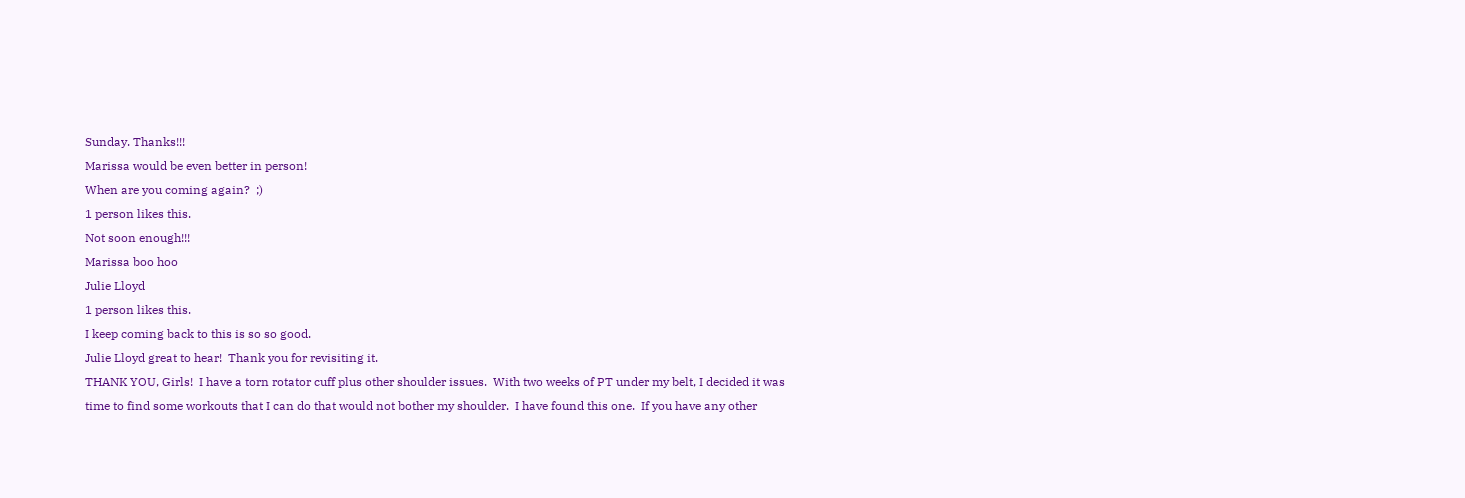Sunday. Thanks!!!
Marissa would be even better in person!
When are you coming again?  ;)
1 person likes this.
Not soon enough!!!
Marissa boo hoo
Julie Lloyd
1 person likes this.
I keep coming back to this is so so good.
Julie Lloyd great to hear!  Thank you for revisiting it.
THANK YOU, Girls!  I have a torn rotator cuff plus other shoulder issues.  With two weeks of PT under my belt, I decided it was time to find some workouts that I can do that would not bother my shoulder.  I have found this one.  If you have any other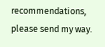recommendations, please send my way.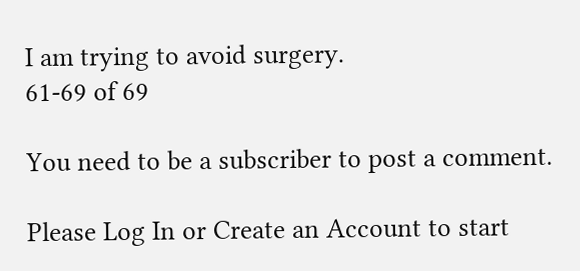I am trying to avoid surgery.
61-69 of 69

You need to be a subscriber to post a comment.

Please Log In or Create an Account to start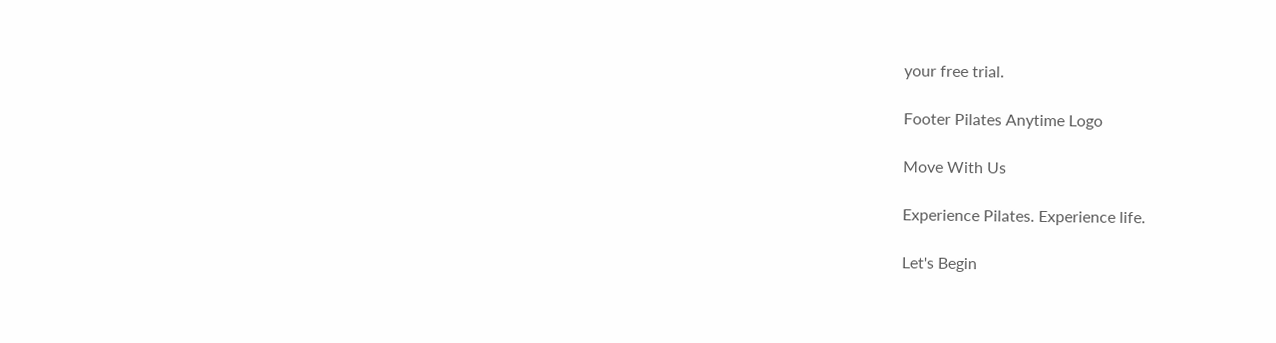your free trial.

Footer Pilates Anytime Logo

Move With Us

Experience Pilates. Experience life.

Let's Begin